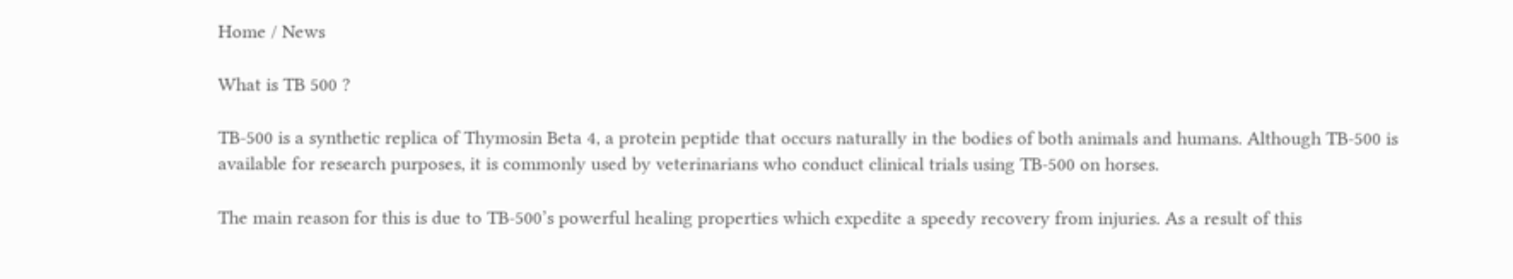Home / News

What is TB 500 ?

TB-500 is a synthetic replica of Thymosin Beta 4, a protein peptide that occurs naturally in the bodies of both animals and humans. Although TB-500 is available for research purposes, it is commonly used by veterinarians who conduct clinical trials using TB-500 on horses.

The main reason for this is due to TB-500’s powerful healing properties which expedite a speedy recovery from injuries. As a result of this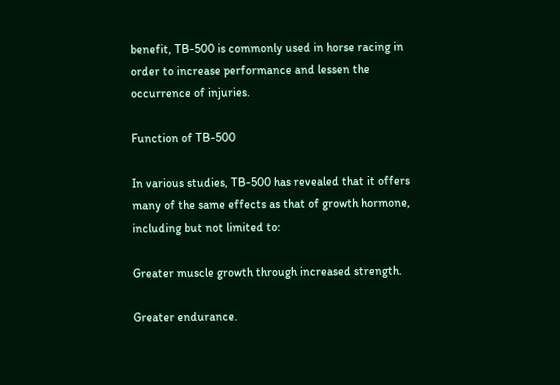benefit, TB-500 is commonly used in horse racing in order to increase performance and lessen the occurrence of injuries.

Function of TB-500

In various studies, TB-500 has revealed that it offers many of the same effects as that of growth hormone, including but not limited to:

Greater muscle growth through increased strength.

Greater endurance.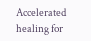Accelerated healing for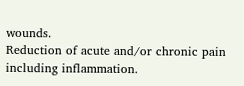wounds.
Reduction of acute and/or chronic pain including inflammation.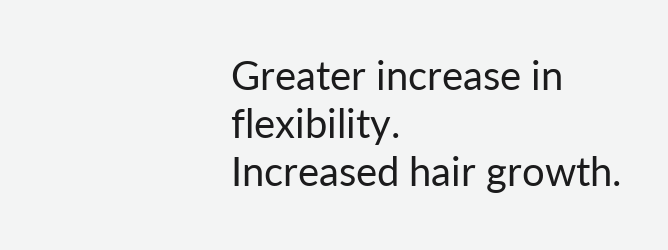Greater increase in flexibility.
Increased hair growth.